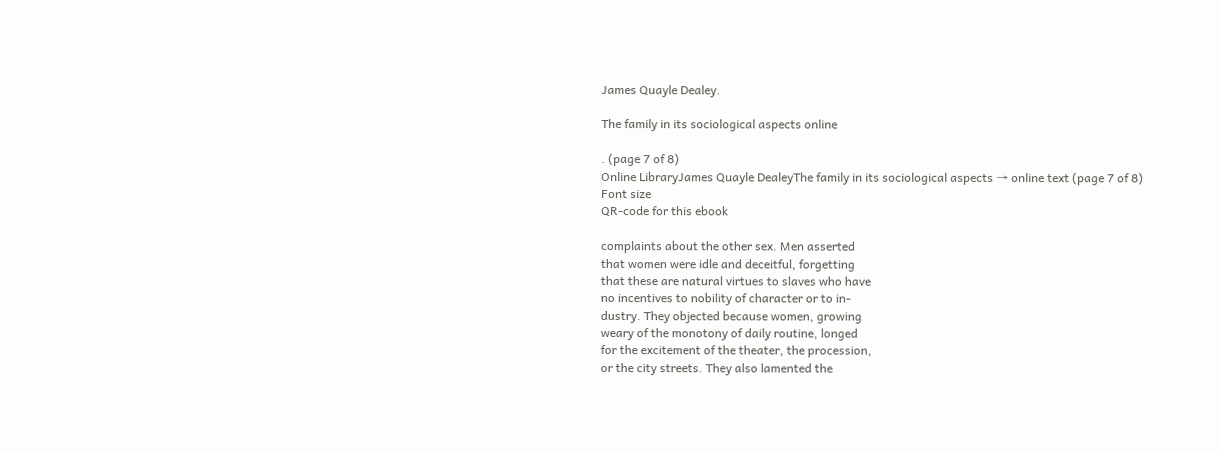James Quayle Dealey.

The family in its sociological aspects online

. (page 7 of 8)
Online LibraryJames Quayle DealeyThe family in its sociological aspects → online text (page 7 of 8)
Font size
QR-code for this ebook

complaints about the other sex. Men asserted
that women were idle and deceitful, forgetting
that these are natural virtues to slaves who have
no incentives to nobility of character or to in-
dustry. They objected because women, growing
weary of the monotony of daily routine, longed
for the excitement of the theater, the procession,
or the city streets. They also lamented the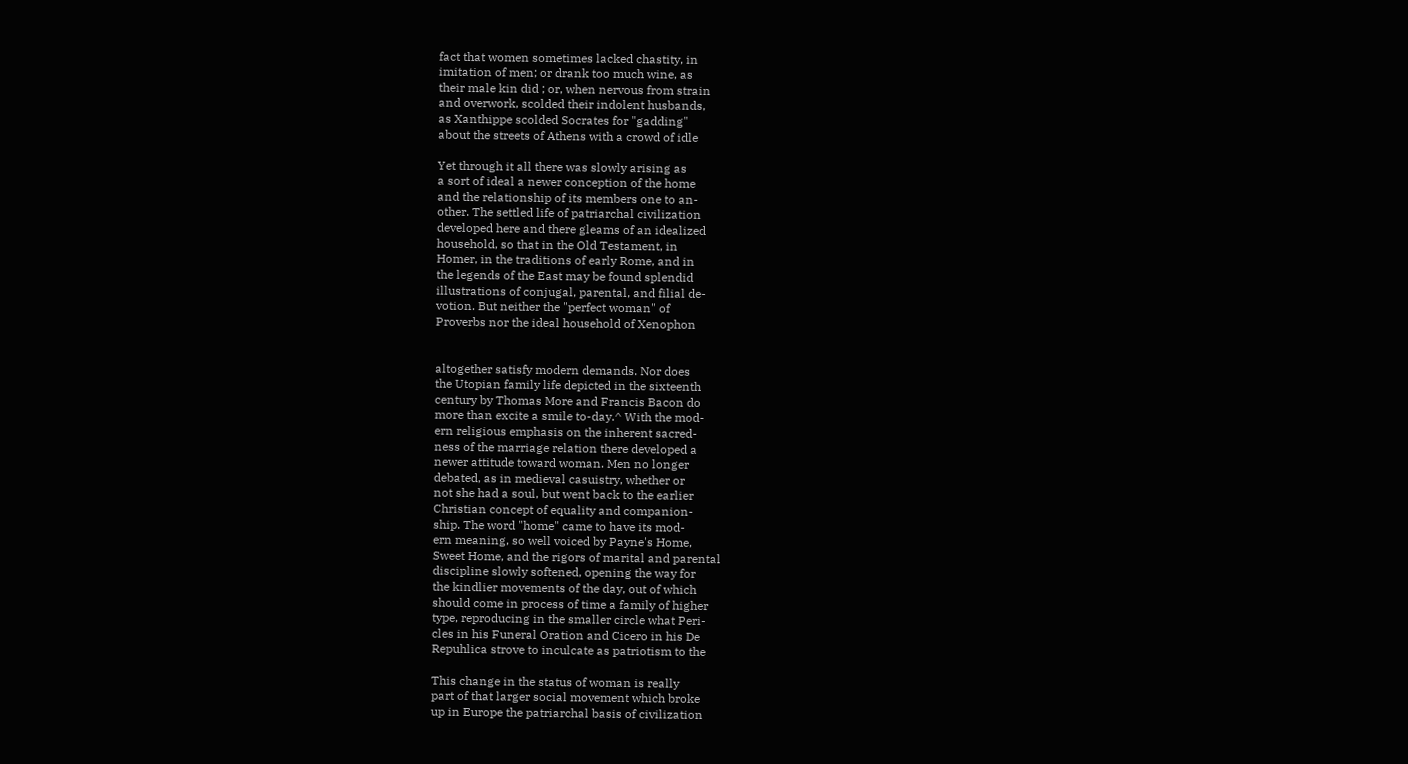fact that women sometimes lacked chastity, in
imitation of men; or drank too much wine, as
their male kin did ; or, when nervous from strain
and overwork, scolded their indolent husbands,
as Xanthippe scolded Socrates for "gadding"
about the streets of Athens with a crowd of idle

Yet through it all there was slowly arising as
a sort of ideal a newer conception of the home
and the relationship of its members one to an-
other. The settled life of patriarchal civilization
developed here and there gleams of an idealized
household, so that in the Old Testament, in
Homer, in the traditions of early Rome, and in
the legends of the East may be found splendid
illustrations of conjugal, parental, and filial de-
votion. But neither the "perfect woman" of
Proverbs nor the ideal household of Xenophon


altogether satisfy modern demands. Nor does
the Utopian family life depicted in the sixteenth
century by Thomas More and Francis Bacon do
more than excite a smile to-day.^ With the mod-
ern religious emphasis on the inherent sacred-
ness of the marriage relation there developed a
newer attitude toward woman. Men no longer
debated, as in medieval casuistry, whether or
not she had a soul, but went back to the earlier
Christian concept of equality and companion-
ship. The word "home" came to have its mod-
ern meaning, so well voiced by Payne's Home,
Sweet Home, and the rigors of marital and parental
discipline slowly softened, opening the way for
the kindlier movements of the day, out of which
should come in process of time a family of higher
type, reproducing in the smaller circle what Peri-
cles in his Funeral Oration and Cicero in his De
Repuhlica strove to inculcate as patriotism to the

This change in the status of woman is really
part of that larger social movement which broke
up in Europe the patriarchal basis of civilization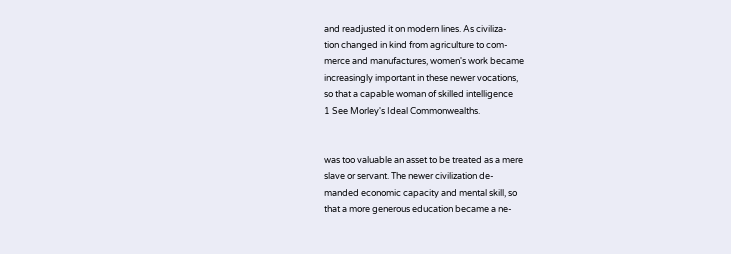and readjusted it on modern lines. As civiliza-
tion changed in kind from agriculture to com-
merce and manufactures, women's work became
increasingly important in these newer vocations,
so that a capable woman of skilled intelligence
1 See Morley's Ideal Commonwealths.


was too valuable an asset to be treated as a mere
slave or servant. The newer civilization de-
manded economic capacity and mental skill, so
that a more generous education became a ne-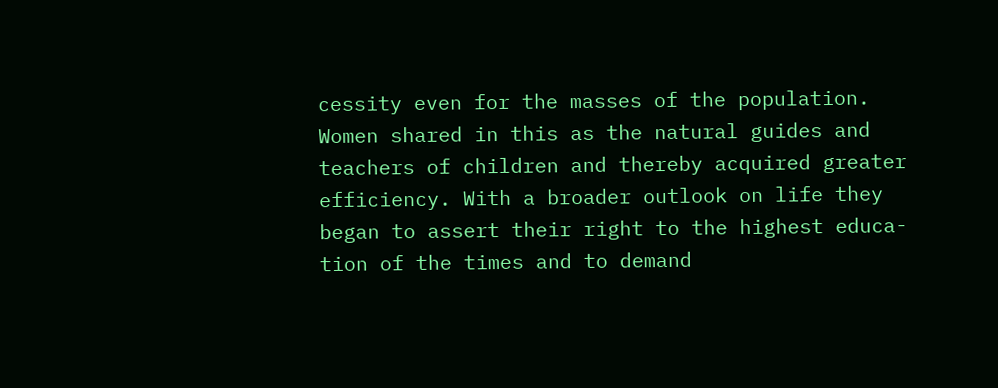cessity even for the masses of the population.
Women shared in this as the natural guides and
teachers of children and thereby acquired greater
efficiency. With a broader outlook on life they
began to assert their right to the highest educa-
tion of the times and to demand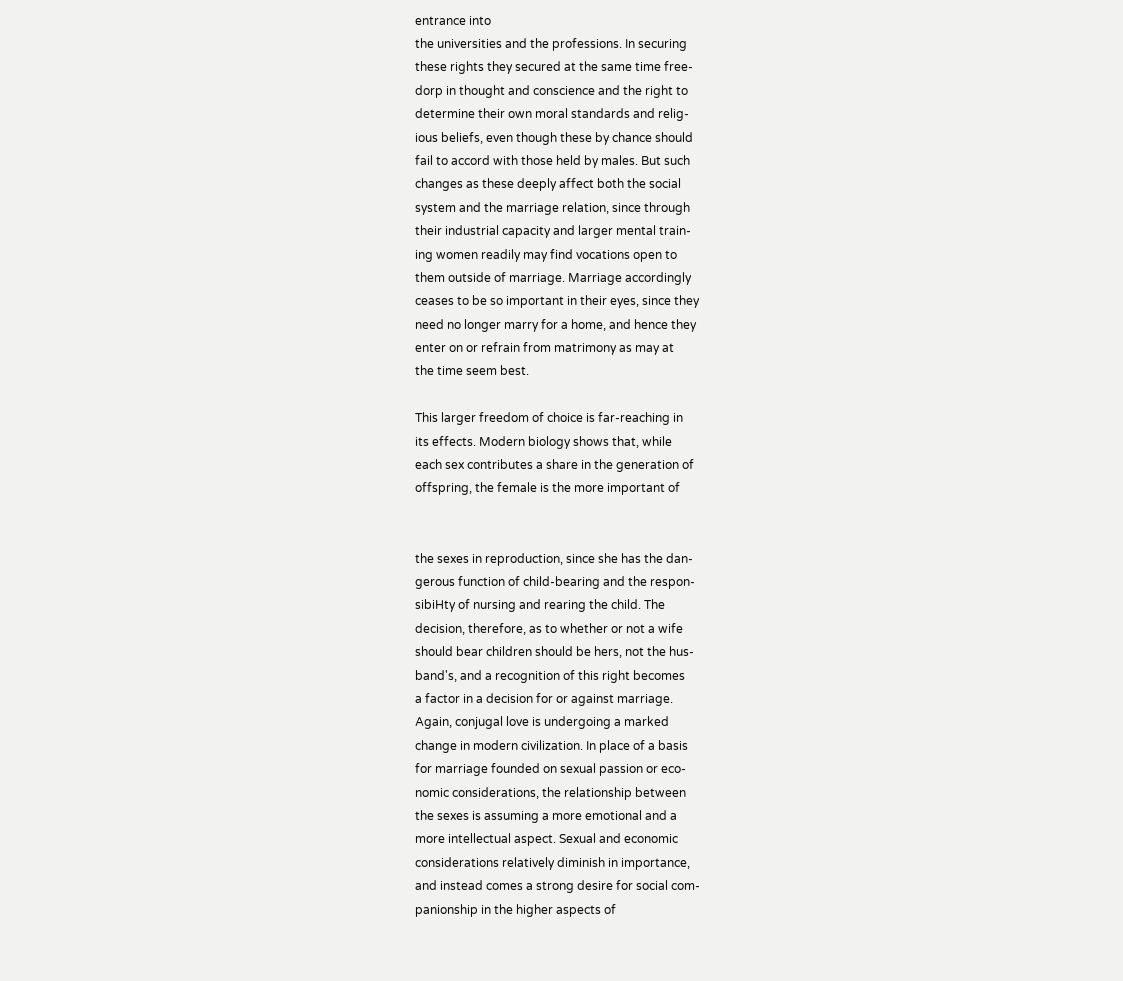entrance into
the universities and the professions. In securing
these rights they secured at the same time free-
dorp in thought and conscience and the right to
determine their own moral standards and relig-
ious beliefs, even though these by chance should
fail to accord with those held by males. But such
changes as these deeply affect both the social
system and the marriage relation, since through
their industrial capacity and larger mental train-
ing women readily may find vocations open to
them outside of marriage. Marriage accordingly
ceases to be so important in their eyes, since they
need no longer marry for a home, and hence they
enter on or refrain from matrimony as may at
the time seem best.

This larger freedom of choice is far-reaching in
its effects. Modern biology shows that, while
each sex contributes a share in the generation of
offspring, the female is the more important of


the sexes in reproduction, since she has the dan-
gerous function of child-bearing and the respon-
sibiHty of nursing and rearing the child. The
decision, therefore, as to whether or not a wife
should bear children should be hers, not the hus-
band's, and a recognition of this right becomes
a factor in a decision for or against marriage.
Again, conjugal love is undergoing a marked
change in modern civilization. In place of a basis
for marriage founded on sexual passion or eco-
nomic considerations, the relationship between
the sexes is assuming a more emotional and a
more intellectual aspect. Sexual and economic
considerations relatively diminish in importance,
and instead comes a strong desire for social com-
panionship in the higher aspects of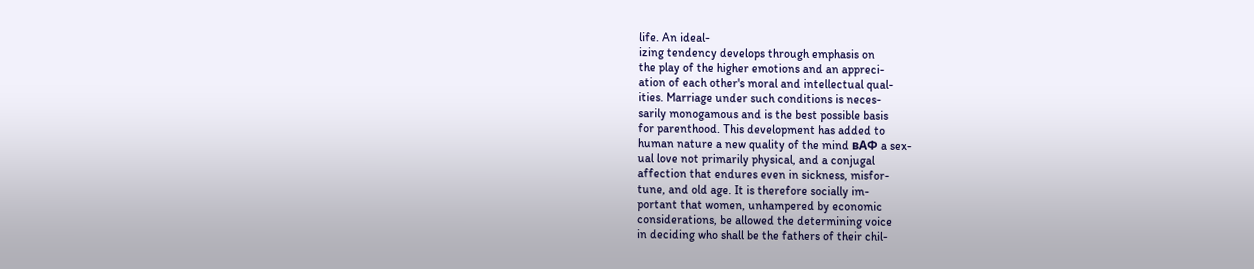life. An ideal-
izing tendency develops through emphasis on
the play of the higher emotions and an appreci-
ation of each other's moral and intellectual qual-
ities. Marriage under such conditions is neces-
sarily monogamous and is the best possible basis
for parenthood. This development has added to
human nature a new quality of the mind вАФ a sex-
ual love not primarily physical, and a conjugal
affection that endures even in sickness, misfor-
tune, and old age. It is therefore socially im-
portant that women, unhampered by economic
considerations, be allowed the determining voice
in deciding who shall be the fathers of their chil-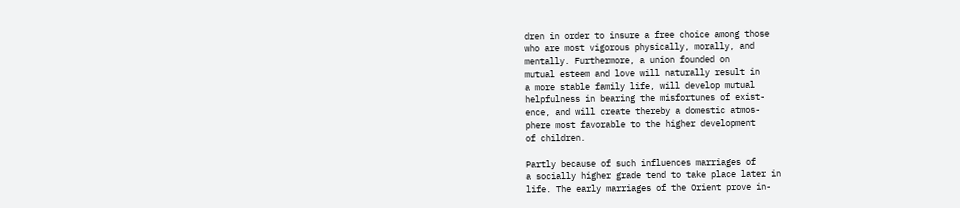dren in order to insure a free choice among those
who are most vigorous physically, morally, and
mentally. Furthermore, a union founded on
mutual esteem and love will naturally result in
a more stable family life, will develop mutual
helpfulness in bearing the misfortunes of exist-
ence, and will create thereby a domestic atmos-
phere most favorable to the higher development
of children.

Partly because of such influences marriages of
a socially higher grade tend to take place later in
life. The early marriages of the Orient prove in-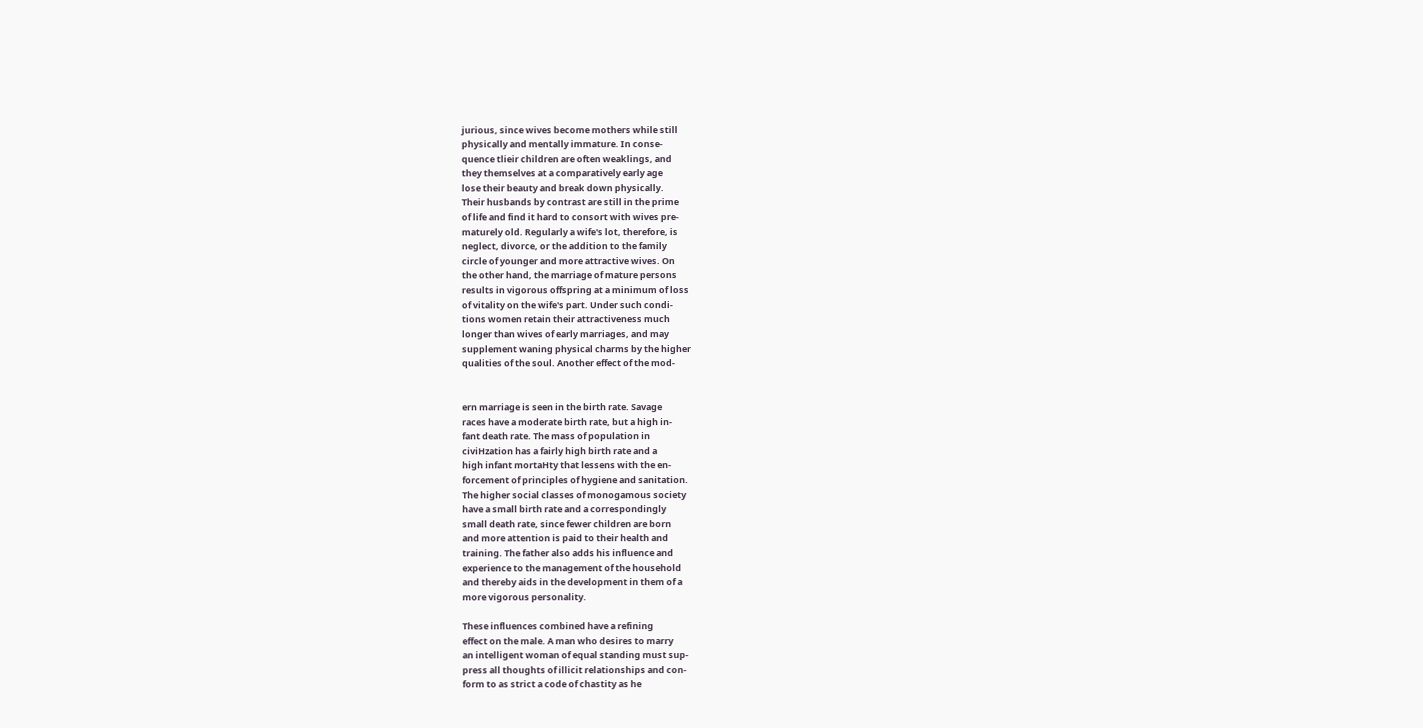jurious, since wives become mothers while still
physically and mentally immature. In conse-
quence tlieir children are often weaklings, and
they themselves at a comparatively early age
lose their beauty and break down physically.
Their husbands by contrast are still in the prime
of life and find it hard to consort with wives pre-
maturely old. Regularly a wife's lot, therefore, is
neglect, divorce, or the addition to the family
circle of younger and more attractive wives. On
the other hand, the marriage of mature persons
results in vigorous offspring at a minimum of loss
of vitality on the wife's part. Under such condi-
tions women retain their attractiveness much
longer than wives of early marriages, and may
supplement waning physical charms by the higher
qualities of the soul. Another effect of the mod-


ern marriage is seen in the birth rate. Savage
races have a moderate birth rate, but a high in-
fant death rate. The mass of population in
civiHzation has a fairly high birth rate and a
high infant mortaHty that lessens with the en-
forcement of principles of hygiene and sanitation.
The higher social classes of monogamous society
have a small birth rate and a correspondingly
small death rate, since fewer children are born
and more attention is paid to their health and
training. The father also adds his influence and
experience to the management of the household
and thereby aids in the development in them of a
more vigorous personality.

These influences combined have a refining
effect on the male. A man who desires to marry
an intelligent woman of equal standing must sup-
press all thoughts of illicit relationships and con-
form to as strict a code of chastity as he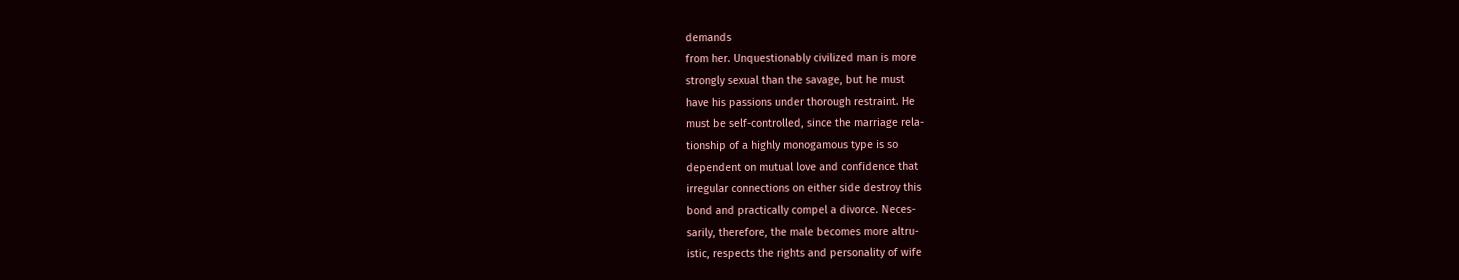demands
from her. Unquestionably civilized man is more
strongly sexual than the savage, but he must
have his passions under thorough restraint. He
must be self-controlled, since the marriage rela-
tionship of a highly monogamous type is so
dependent on mutual love and confidence that
irregular connections on either side destroy this
bond and practically compel a divorce. Neces-
sarily, therefore, the male becomes more altru-
istic, respects the rights and personality of wife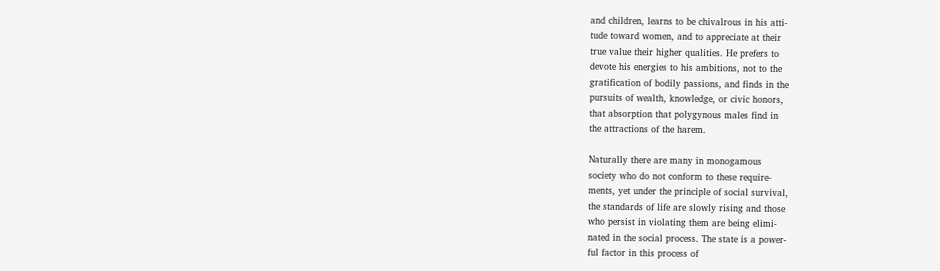and children, learns to be chivalrous in his atti-
tude toward women, and to appreciate at their
true value their higher qualities. He prefers to
devote his energies to his ambitions, not to the
gratification of bodily passions, and finds in the
pursuits of wealth, knowledge, or civic honors,
that absorption that polygynous males find in
the attractions of the harem.

Naturally there are many in monogamous
society who do not conform to these require-
ments, yet under the principle of social survival,
the standards of life are slowly rising and those
who persist in violating them are being elimi-
nated in the social process. The state is a power-
ful factor in this process of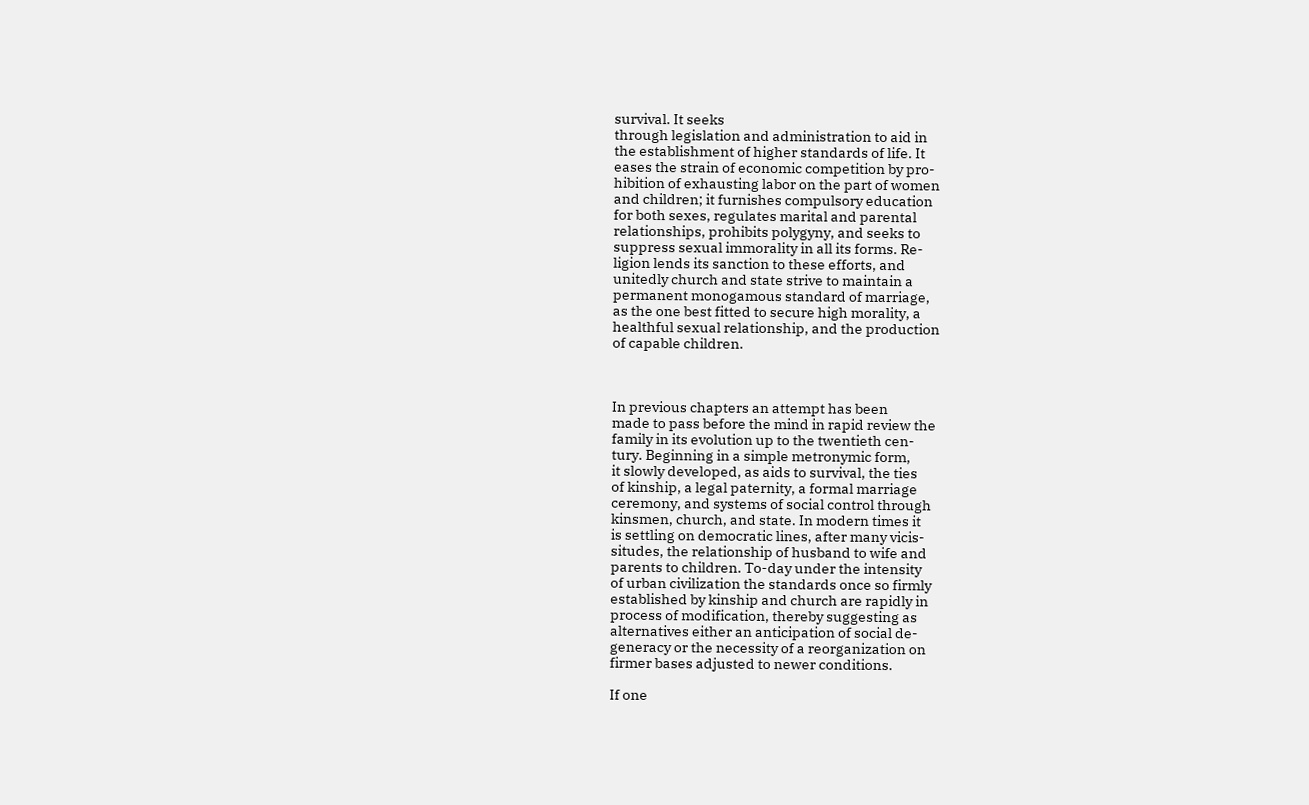survival. It seeks
through legislation and administration to aid in
the establishment of higher standards of life. It
eases the strain of economic competition by pro-
hibition of exhausting labor on the part of women
and children; it furnishes compulsory education
for both sexes, regulates marital and parental
relationships, prohibits polygyny, and seeks to
suppress sexual immorality in all its forms. Re-
ligion lends its sanction to these efforts, and
unitedly church and state strive to maintain a
permanent monogamous standard of marriage,
as the one best fitted to secure high morality, a
healthful sexual relationship, and the production
of capable children.



In previous chapters an attempt has been
made to pass before the mind in rapid review the
family in its evolution up to the twentieth cen-
tury. Beginning in a simple metronymic form,
it slowly developed, as aids to survival, the ties
of kinship, a legal paternity, a formal marriage
ceremony, and systems of social control through
kinsmen, church, and state. In modern times it
is settling on democratic lines, after many vicis-
situdes, the relationship of husband to wife and
parents to children. To-day under the intensity
of urban civilization the standards once so firmly
established by kinship and church are rapidly in
process of modification, thereby suggesting as
alternatives either an anticipation of social de-
generacy or the necessity of a reorganization on
firmer bases adjusted to newer conditions.

If one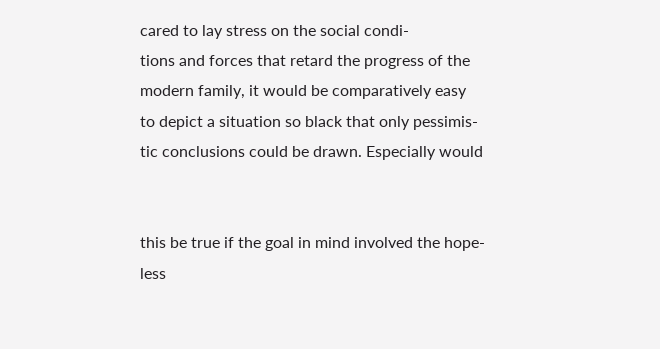cared to lay stress on the social condi-
tions and forces that retard the progress of the
modern family, it would be comparatively easy
to depict a situation so black that only pessimis-
tic conclusions could be drawn. Especially would


this be true if the goal in mind involved the hope-
less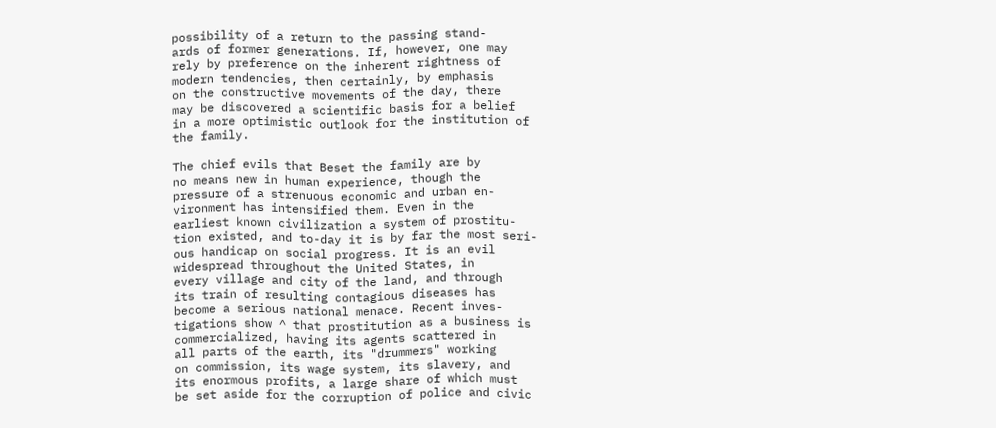possibility of a return to the passing stand-
ards of former generations. If, however, one may
rely by preference on the inherent rightness of
modern tendencies, then certainly, by emphasis
on the constructive movements of the day, there
may be discovered a scientific basis for a belief
in a more optimistic outlook for the institution of
the family.

The chief evils that Beset the family are by
no means new in human experience, though the
pressure of a strenuous economic and urban en-
vironment has intensified them. Even in the
earliest known civilization a system of prostitu-
tion existed, and to-day it is by far the most seri-
ous handicap on social progress. It is an evil
widespread throughout the United States, in
every village and city of the land, and through
its train of resulting contagious diseases has
become a serious national menace. Recent inves-
tigations show ^ that prostitution as a business is
commercialized, having its agents scattered in
all parts of the earth, its "drummers" working
on commission, its wage system, its slavery, and
its enormous profits, a large share of which must
be set aside for the corruption of police and civic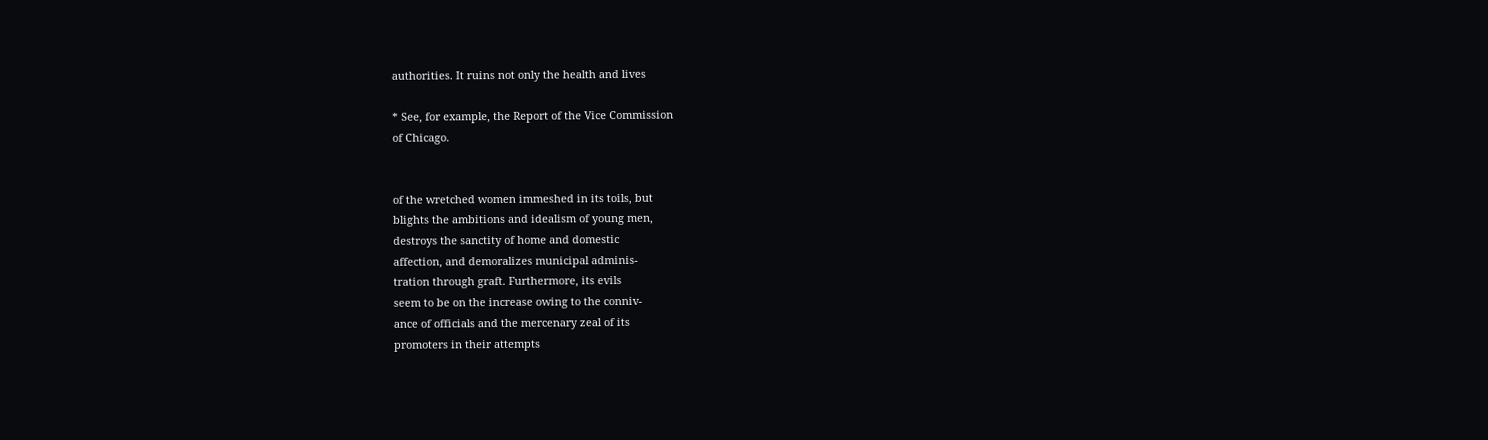authorities. It ruins not only the health and lives

* See, for example, the Report of the Vice Commission
of Chicago.


of the wretched women immeshed in its toils, but
blights the ambitions and idealism of young men,
destroys the sanctity of home and domestic
affection, and demoralizes municipal adminis-
tration through graft. Furthermore, its evils
seem to be on the increase owing to the conniv-
ance of officials and the mercenary zeal of its
promoters in their attempts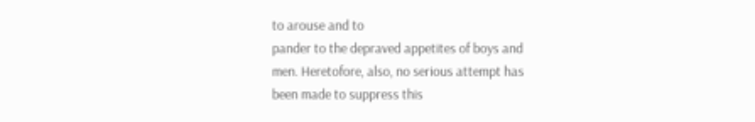to arouse and to
pander to the depraved appetites of boys and
men. Heretofore, also, no serious attempt has
been made to suppress this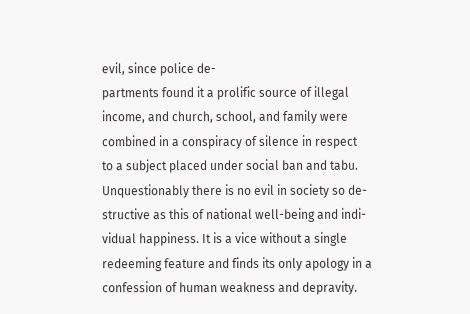evil, since police de-
partments found it a prolific source of illegal
income, and church, school, and family were
combined in a conspiracy of silence in respect
to a subject placed under social ban and tabu.
Unquestionably there is no evil in society so de-
structive as this of national well-being and indi-
vidual happiness. It is a vice without a single
redeeming feature and finds its only apology in a
confession of human weakness and depravity.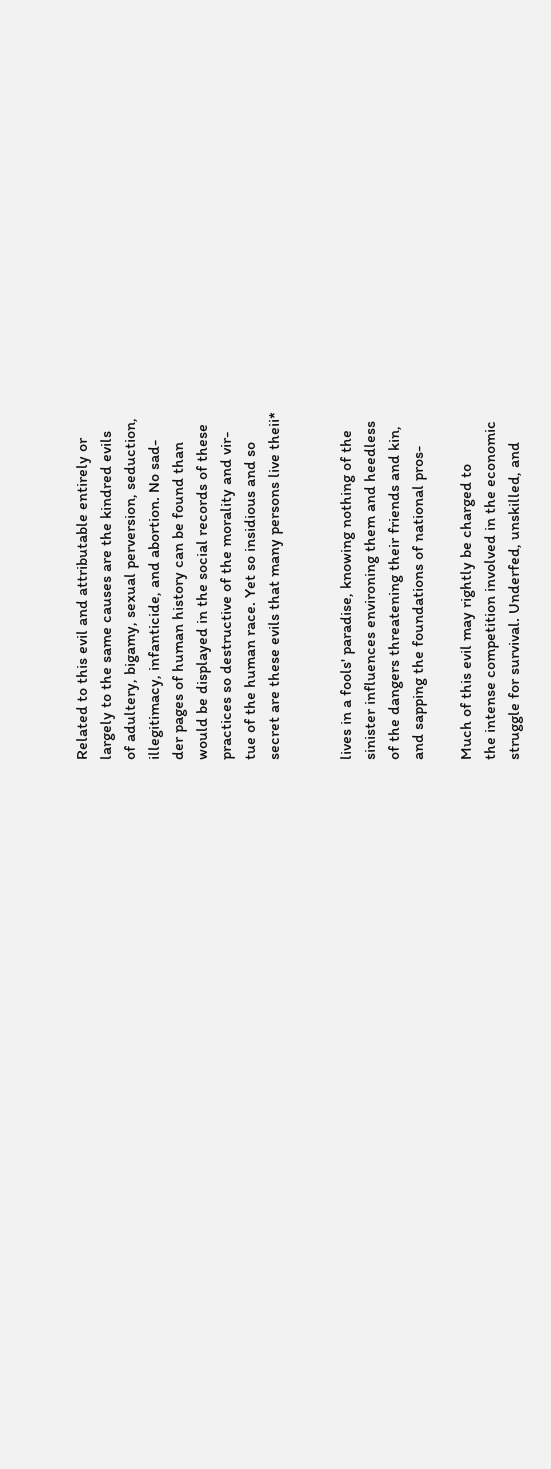Related to this evil and attributable entirely or
largely to the same causes are the kindred evils
of adultery, bigamy, sexual perversion, seduction,
illegitimacy, infanticide, and abortion. No sad-
der pages of human history can be found than
would be displayed in the social records of these
practices so destructive of the morality and vir-
tue of the human race. Yet so insidious and so
secret are these evils that many persons live theii*


lives in a fools' paradise, knowing nothing of the
sinister influences environing them and heedless
of the dangers threatening their friends and kin,
and sapping the foundations of national pros-

Much of this evil may rightly be charged to
the intense competition involved in the economic
struggle for survival. Underfed, unskilled, and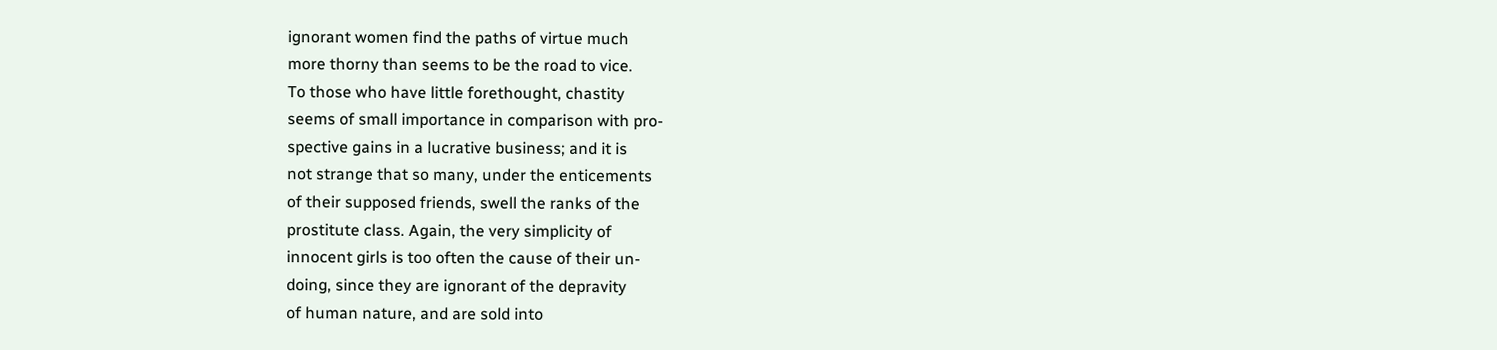ignorant women find the paths of virtue much
more thorny than seems to be the road to vice.
To those who have little forethought, chastity
seems of small importance in comparison with pro-
spective gains in a lucrative business; and it is
not strange that so many, under the enticements
of their supposed friends, swell the ranks of the
prostitute class. Again, the very simplicity of
innocent girls is too often the cause of their un-
doing, since they are ignorant of the depravity
of human nature, and are sold into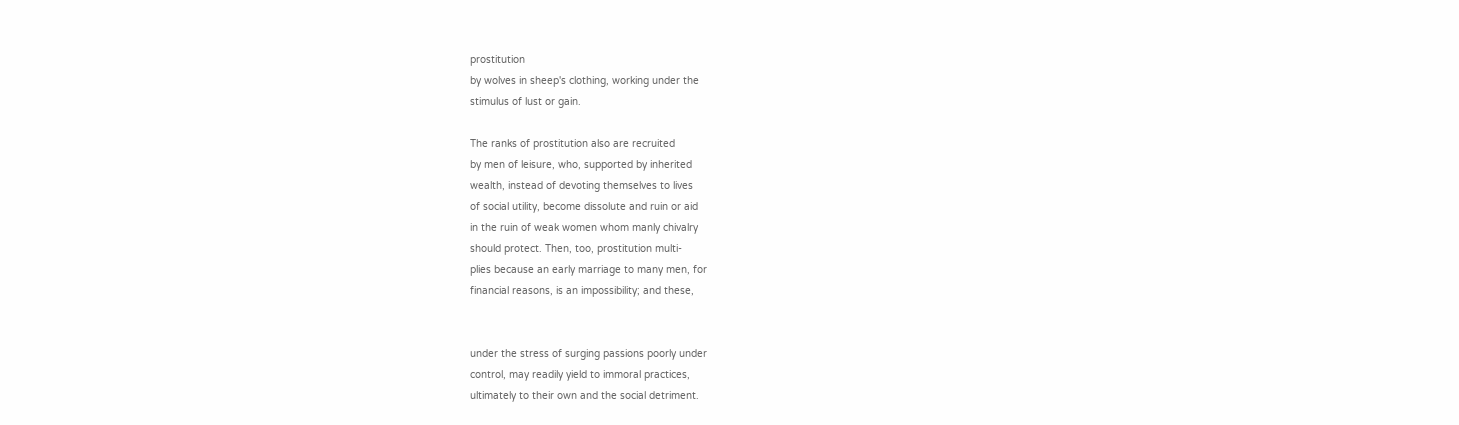prostitution
by wolves in sheep's clothing, working under the
stimulus of lust or gain.

The ranks of prostitution also are recruited
by men of leisure, who, supported by inherited
wealth, instead of devoting themselves to lives
of social utility, become dissolute and ruin or aid
in the ruin of weak women whom manly chivalry
should protect. Then, too, prostitution multi-
plies because an early marriage to many men, for
financial reasons, is an impossibility; and these,


under the stress of surging passions poorly under
control, may readily yield to immoral practices,
ultimately to their own and the social detriment.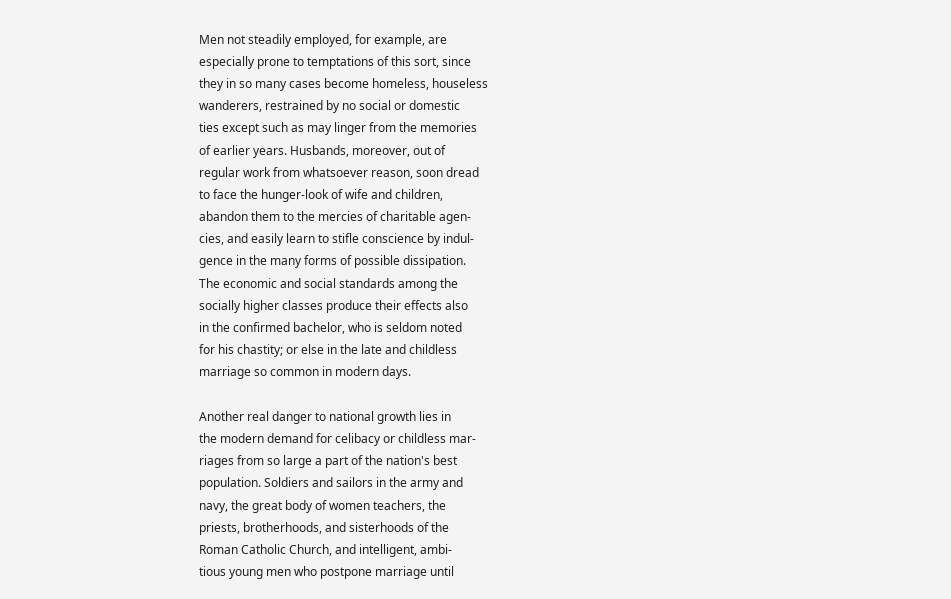Men not steadily employed, for example, are
especially prone to temptations of this sort, since
they in so many cases become homeless, houseless
wanderers, restrained by no social or domestic
ties except such as may linger from the memories
of earlier years. Husbands, moreover, out of
regular work from whatsoever reason, soon dread
to face the hunger-look of wife and children,
abandon them to the mercies of charitable agen-
cies, and easily learn to stifle conscience by indul-
gence in the many forms of possible dissipation.
The economic and social standards among the
socially higher classes produce their effects also
in the confirmed bachelor, who is seldom noted
for his chastity; or else in the late and childless
marriage so common in modern days.

Another real danger to national growth lies in
the modern demand for celibacy or childless mar-
riages from so large a part of the nation's best
population. Soldiers and sailors in the army and
navy, the great body of women teachers, the
priests, brotherhoods, and sisterhoods of the
Roman Catholic Church, and intelligent, ambi-
tious young men who postpone marriage until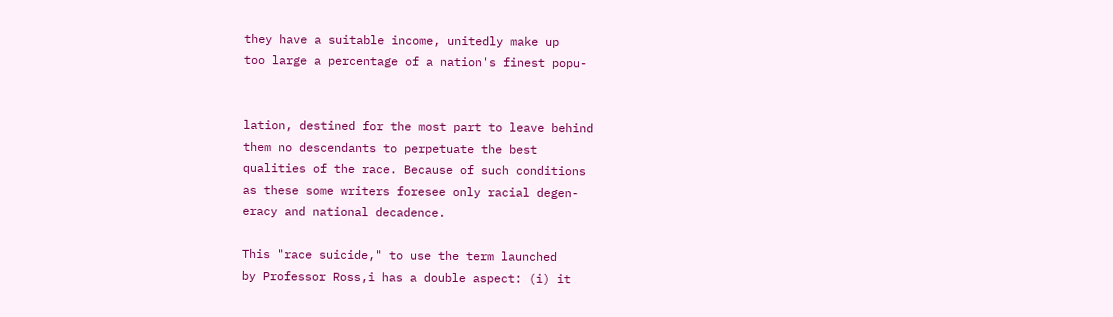they have a suitable income, unitedly make up
too large a percentage of a nation's finest popu-


lation, destined for the most part to leave behind
them no descendants to perpetuate the best
qualities of the race. Because of such conditions
as these some writers foresee only racial degen-
eracy and national decadence.

This "race suicide," to use the term launched
by Professor Ross,i has a double aspect: (i) it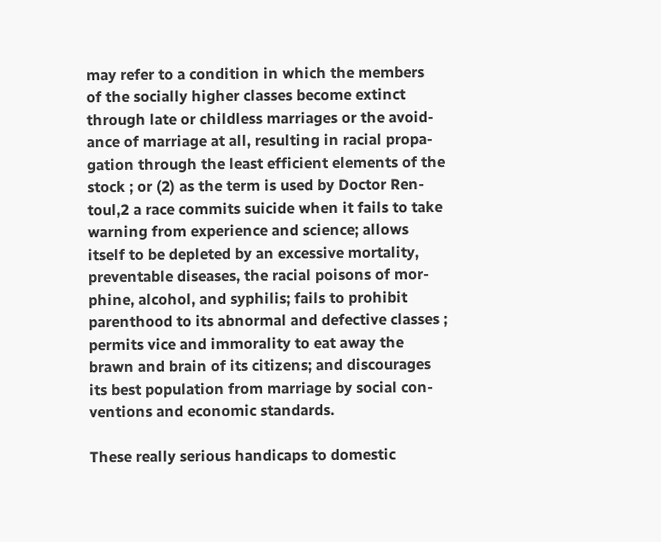may refer to a condition in which the members
of the socially higher classes become extinct
through late or childless marriages or the avoid-
ance of marriage at all, resulting in racial propa-
gation through the least efficient elements of the
stock ; or (2) as the term is used by Doctor Ren-
toul,2 a race commits suicide when it fails to take
warning from experience and science; allows
itself to be depleted by an excessive mortality,
preventable diseases, the racial poisons of mor-
phine, alcohol, and syphilis; fails to prohibit
parenthood to its abnormal and defective classes ;
permits vice and immorality to eat away the
brawn and brain of its citizens; and discourages
its best population from marriage by social con-
ventions and economic standards.

These really serious handicaps to domestic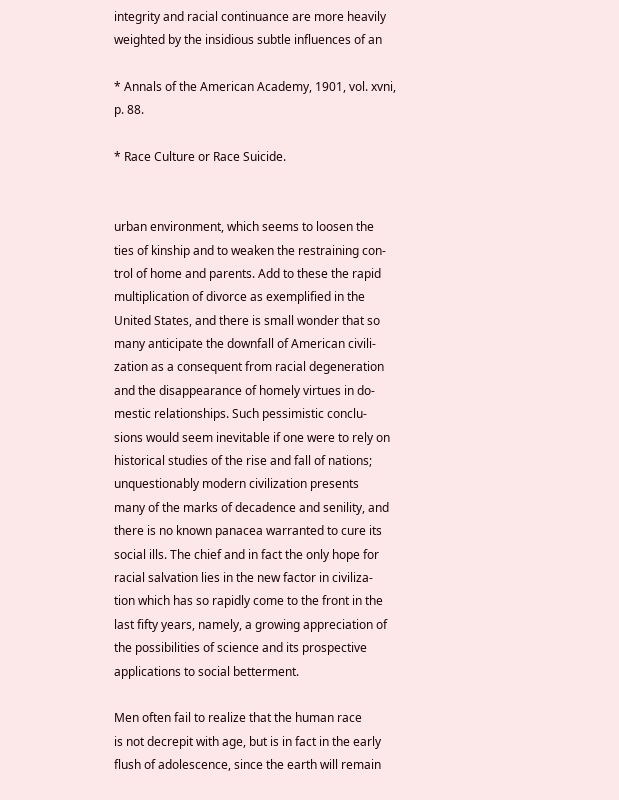integrity and racial continuance are more heavily
weighted by the insidious subtle influences of an

* Annals of the American Academy, 1901, vol. xvni,
p. 88.

* Race Culture or Race Suicide.


urban environment, which seems to loosen the
ties of kinship and to weaken the restraining con-
trol of home and parents. Add to these the rapid
multiplication of divorce as exemplified in the
United States, and there is small wonder that so
many anticipate the downfall of American civili-
zation as a consequent from racial degeneration
and the disappearance of homely virtues in do-
mestic relationships. Such pessimistic conclu-
sions would seem inevitable if one were to rely on
historical studies of the rise and fall of nations;
unquestionably modern civilization presents
many of the marks of decadence and senility, and
there is no known panacea warranted to cure its
social ills. The chief and in fact the only hope for
racial salvation lies in the new factor in civiliza-
tion which has so rapidly come to the front in the
last fifty years, namely, a growing appreciation of
the possibilities of science and its prospective
applications to social betterment.

Men often fail to realize that the human race
is not decrepit with age, but is in fact in the early
flush of adolescence, since the earth will remain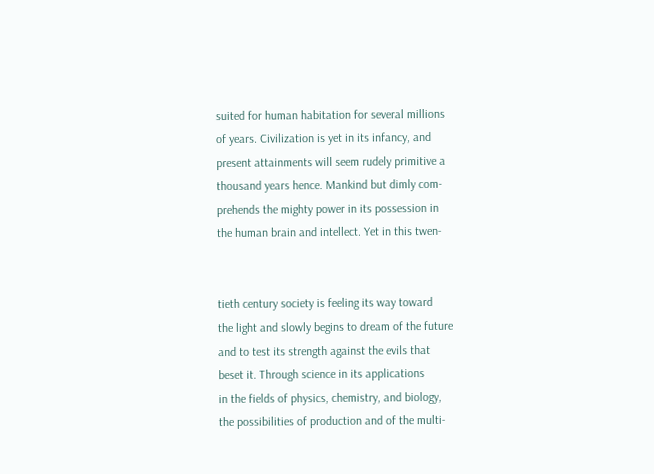suited for human habitation for several millions
of years. Civilization is yet in its infancy, and
present attainments will seem rudely primitive a
thousand years hence. Mankind but dimly com-
prehends the mighty power in its possession in
the human brain and intellect. Yet in this twen-


tieth century society is feeling its way toward
the light and slowly begins to dream of the future
and to test its strength against the evils that
beset it. Through science in its applications
in the fields of physics, chemistry, and biology,
the possibilities of production and of the multi-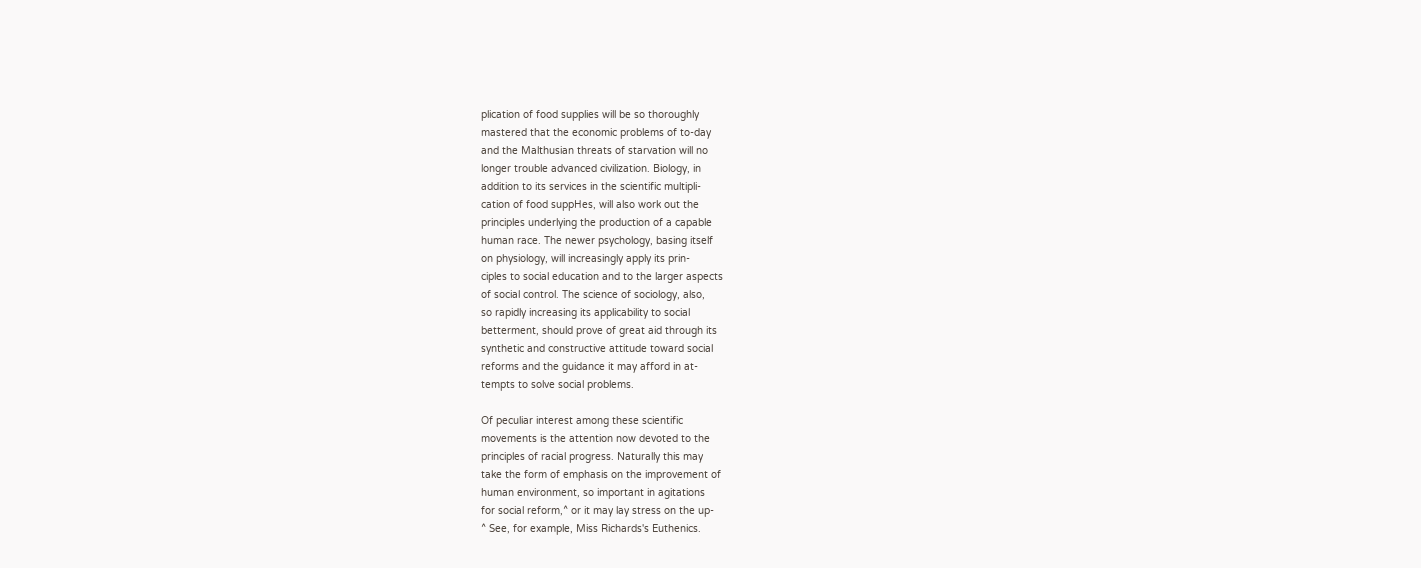plication of food supplies will be so thoroughly
mastered that the economic problems of to-day
and the Malthusian threats of starvation will no
longer trouble advanced civilization. Biology, in
addition to its services in the scientific multipli-
cation of food suppHes, will also work out the
principles underlying the production of a capable
human race. The newer psychology, basing itself
on physiology, will increasingly apply its prin-
ciples to social education and to the larger aspects
of social control. The science of sociology, also,
so rapidly increasing its applicability to social
betterment, should prove of great aid through its
synthetic and constructive attitude toward social
reforms and the guidance it may afford in at-
tempts to solve social problems.

Of peculiar interest among these scientific
movements is the attention now devoted to the
principles of racial progress. Naturally this may
take the form of emphasis on the improvement of
human environment, so important in agitations
for social reform,^ or it may lay stress on the up-
^ See, for example, Miss Richards's Euthenics.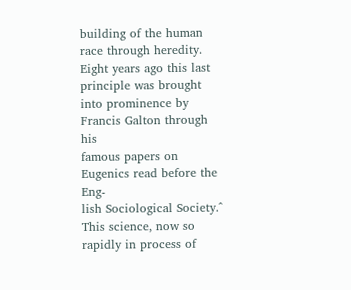building of the human race through heredity.
Eight years ago this last principle was brought
into prominence by Francis Galton through his
famous papers on Eugenics read before the Eng-
lish Sociological Society.^ This science, now so
rapidly in process of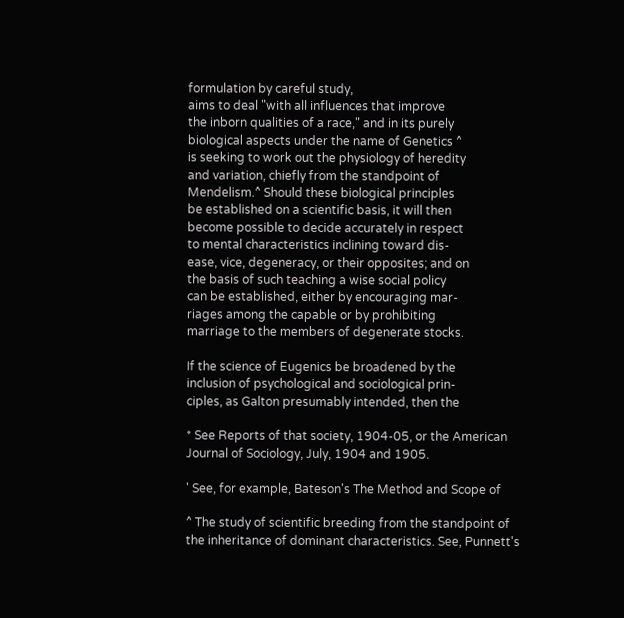formulation by careful study,
aims to deal "with all influences that improve
the inborn qualities of a race," and in its purely
biological aspects under the name of Genetics ^
is seeking to work out the physiology of heredity
and variation, chiefly from the standpoint of
Mendelism.^ Should these biological principles
be established on a scientific basis, it will then
become possible to decide accurately in respect
to mental characteristics inclining toward dis-
ease, vice, degeneracy, or their opposites; and on
the basis of such teaching a wise social policy
can be established, either by encouraging mar-
riages among the capable or by prohibiting
marriage to the members of degenerate stocks.

If the science of Eugenics be broadened by the
inclusion of psychological and sociological prin-
ciples, as Galton presumably intended, then the

* See Reports of that society, 1904-05, or the American
Journal of Sociology, July, 1904 and 1905.

' See, for example, Bateson's The Method and Scope of

^ The study of scientific breeding from the standpoint of
the inheritance of dominant characteristics. See, Punnett's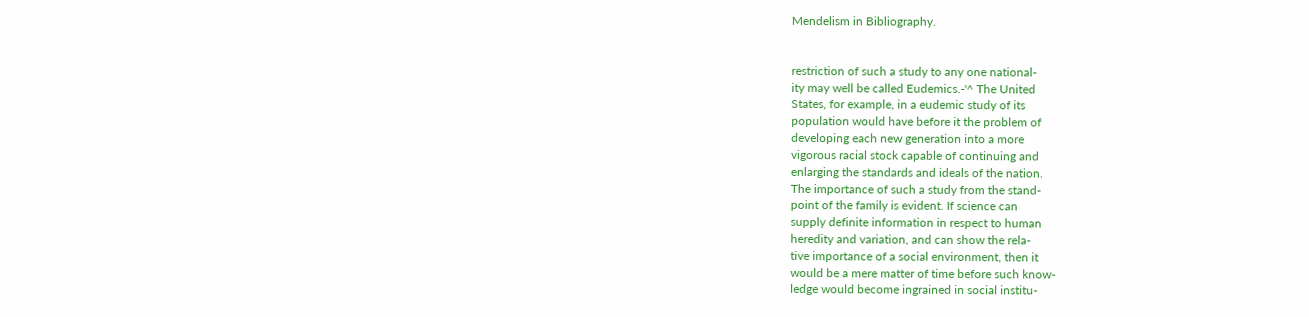Mendelism in Bibliography.


restriction of such a study to any one national-
ity may well be called Eudemics.-'^ The United
States, for example, in a eudemic study of its
population would have before it the problem of
developing each new generation into a more
vigorous racial stock capable of continuing and
enlarging the standards and ideals of the nation.
The importance of such a study from the stand-
point of the family is evident. If science can
supply definite information in respect to human
heredity and variation, and can show the rela-
tive importance of a social environment, then it
would be a mere matter of time before such know-
ledge would become ingrained in social institu-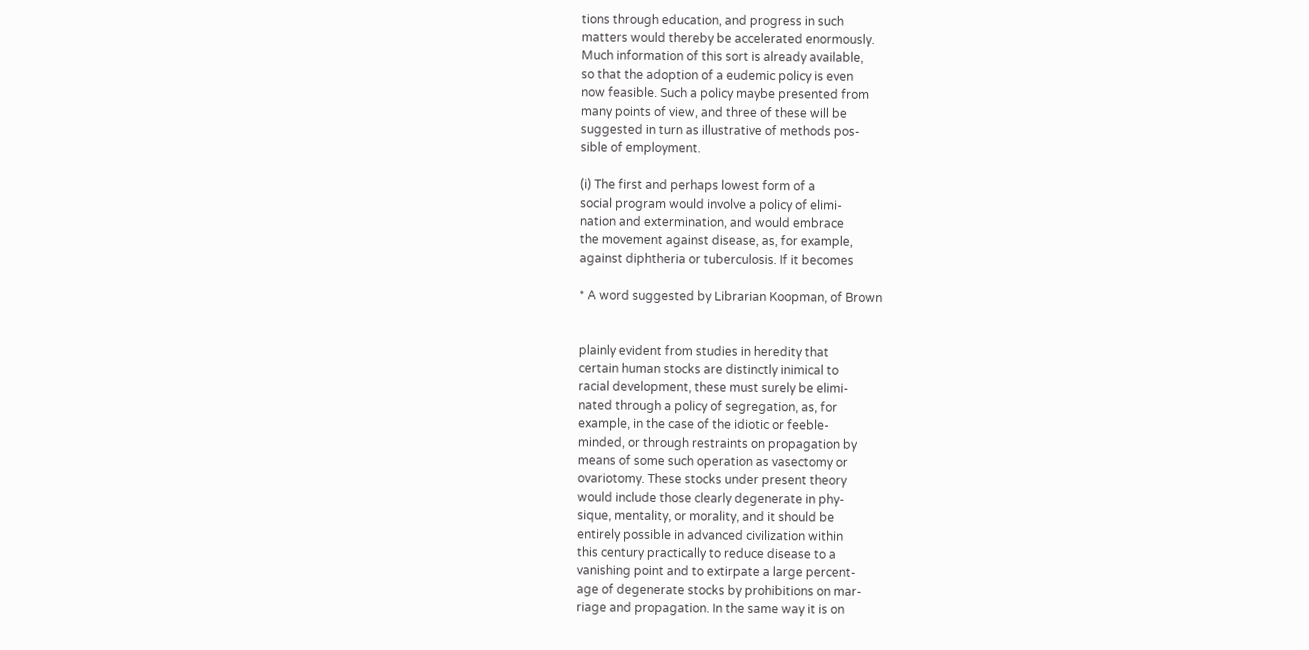tions through education, and progress in such
matters would thereby be accelerated enormously.
Much information of this sort is already available,
so that the adoption of a eudemic policy is even
now feasible. Such a policy maybe presented from
many points of view, and three of these will be
suggested in turn as illustrative of methods pos-
sible of employment.

(i) The first and perhaps lowest form of a
social program would involve a policy of elimi-
nation and extermination, and would embrace
the movement against disease, as, for example,
against diphtheria or tuberculosis. If it becomes

* A word suggested by Librarian Koopman, of Brown


plainly evident from studies in heredity that
certain human stocks are distinctly inimical to
racial development, these must surely be elimi-
nated through a policy of segregation, as, for
example, in the case of the idiotic or feeble-
minded, or through restraints on propagation by
means of some such operation as vasectomy or
ovariotomy. These stocks under present theory
would include those clearly degenerate in phy-
sique, mentality, or morality, and it should be
entirely possible in advanced civilization within
this century practically to reduce disease to a
vanishing point and to extirpate a large percent-
age of degenerate stocks by prohibitions on mar-
riage and propagation. In the same way it is on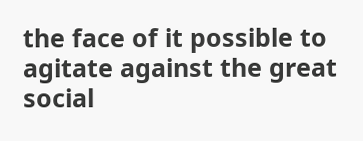the face of it possible to agitate against the great
social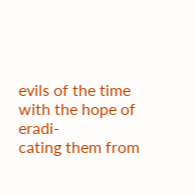evils of the time with the hope of eradi-
cating them from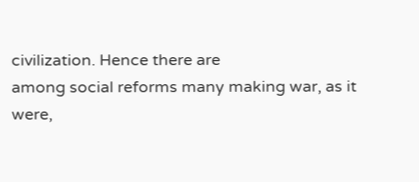civilization. Hence there are
among social reforms many making war, as it
were,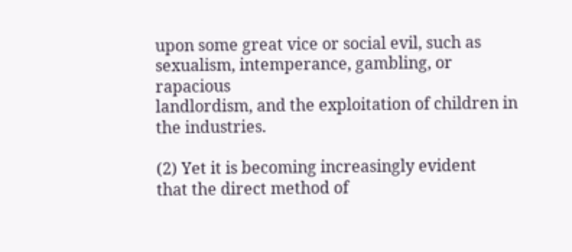upon some great vice or social evil, such as
sexualism, intemperance, gambling, or rapacious
landlordism, and the exploitation of children in
the industries.

(2) Yet it is becoming increasingly evident
that the direct method of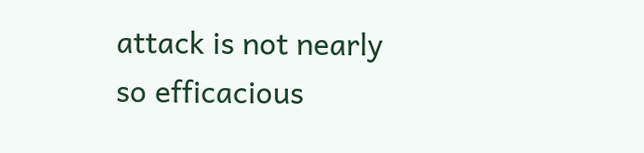attack is not nearly
so efficacious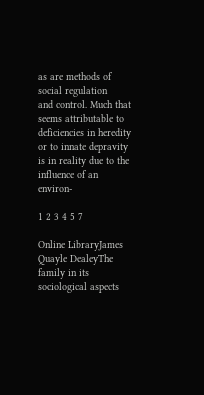as are methods of social regulation
and control. Much that seems attributable to
deficiencies in heredity or to innate depravity
is in reality due to the influence of an environ-

1 2 3 4 5 7

Online LibraryJames Quayle DealeyThe family in its sociological aspects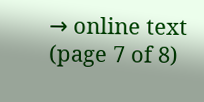→ online text (page 7 of 8)